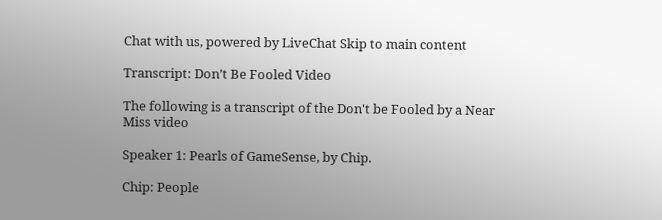Chat with us, powered by LiveChat Skip to main content

Transcript: Don’t Be Fooled Video

The following is a transcript of the Don't be Fooled by a Near Miss video

Speaker 1: Pearls of GameSense, by Chip.

Chip: People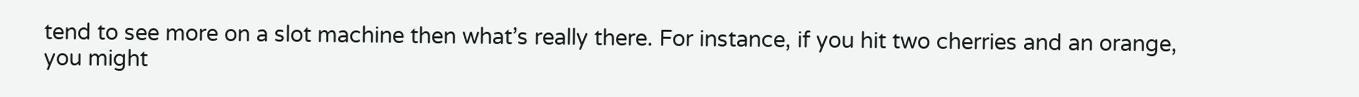tend to see more on a slot machine then what’s really there. For instance, if you hit two cherries and an orange, you might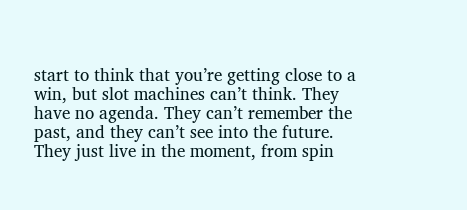start to think that you’re getting close to a win, but slot machines can’t think. They have no agenda. They can’t remember the past, and they can’t see into the future. They just live in the moment, from spin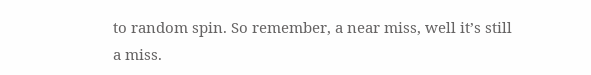to random spin. So remember, a near miss, well it’s still a miss.